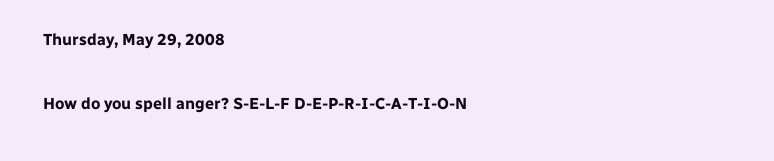Thursday, May 29, 2008

How do you spell anger? S-E-L-F D-E-P-R-I-C-A-T-I-O-N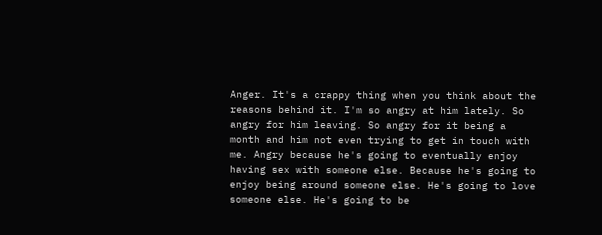Anger. It's a crappy thing when you think about the reasons behind it. I'm so angry at him lately. So angry for him leaving. So angry for it being a month and him not even trying to get in touch with me. Angry because he's going to eventually enjoy having sex with someone else. Because he's going to enjoy being around someone else. He's going to love someone else. He's going to be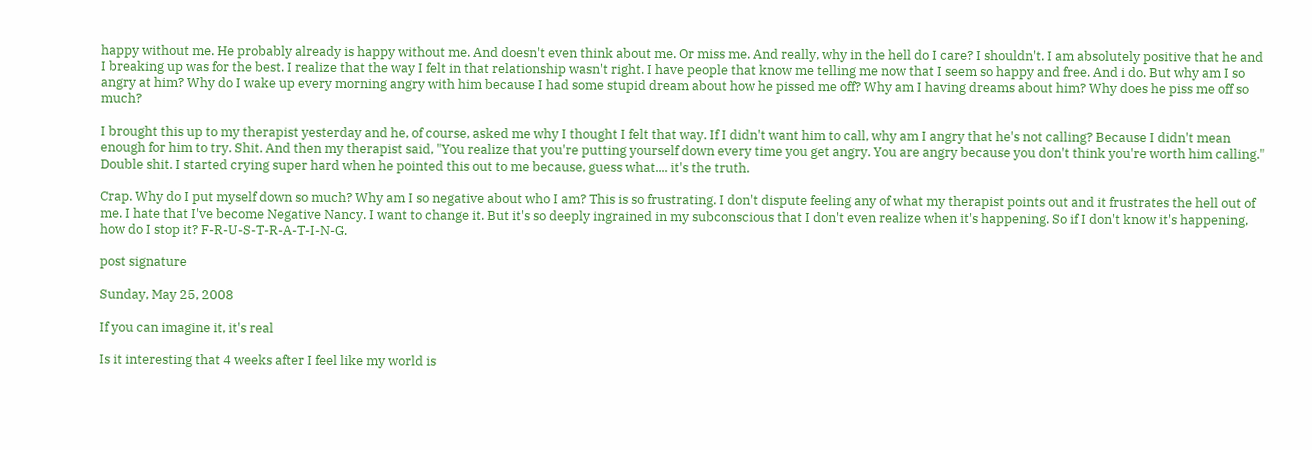happy without me. He probably already is happy without me. And doesn't even think about me. Or miss me. And really, why in the hell do I care? I shouldn't. I am absolutely positive that he and I breaking up was for the best. I realize that the way I felt in that relationship wasn't right. I have people that know me telling me now that I seem so happy and free. And i do. But why am I so angry at him? Why do I wake up every morning angry with him because I had some stupid dream about how he pissed me off? Why am I having dreams about him? Why does he piss me off so much?

I brought this up to my therapist yesterday and he, of course, asked me why I thought I felt that way. If I didn't want him to call, why am I angry that he's not calling? Because I didn't mean enough for him to try. Shit. And then my therapist said, "You realize that you're putting yourself down every time you get angry. You are angry because you don't think you're worth him calling." Double shit. I started crying super hard when he pointed this out to me because, guess what.... it's the truth.

Crap. Why do I put myself down so much? Why am I so negative about who I am? This is so frustrating. I don't dispute feeling any of what my therapist points out and it frustrates the hell out of me. I hate that I've become Negative Nancy. I want to change it. But it's so deeply ingrained in my subconscious that I don't even realize when it's happening. So if I don't know it's happening, how do I stop it? F-R-U-S-T-R-A-T-I-N-G.

post signature

Sunday, May 25, 2008

If you can imagine it, it's real

Is it interesting that 4 weeks after I feel like my world is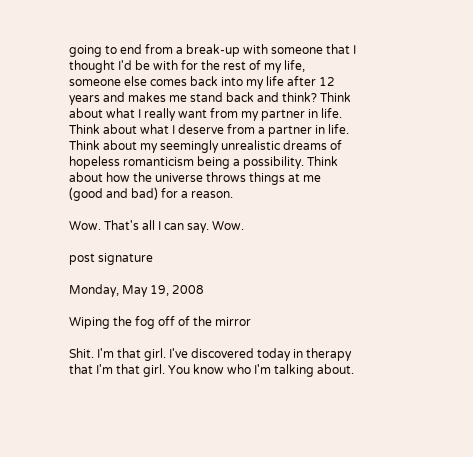going to end from a break-up with someone that I thought I'd be with for the rest of my life, someone else comes back into my life after 12 years and makes me stand back and think? Think about what I really want from my partner in life. Think about what I deserve from a partner in life. Think about my seemingly unrealistic dreams of hopeless romanticism being a possibility. Think about how the universe throws things at me (good and bad) for a reason.

Wow. That's all I can say. Wow.

post signature

Monday, May 19, 2008

Wiping the fog off of the mirror

Shit. I'm that girl. I've discovered today in therapy that I'm that girl. You know who I'm talking about.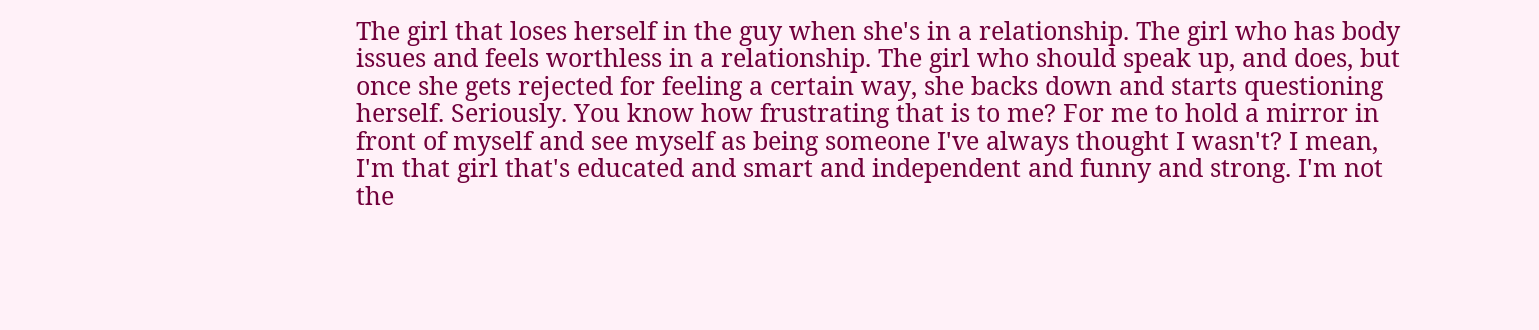The girl that loses herself in the guy when she's in a relationship. The girl who has body issues and feels worthless in a relationship. The girl who should speak up, and does, but once she gets rejected for feeling a certain way, she backs down and starts questioning herself. Seriously. You know how frustrating that is to me? For me to hold a mirror in front of myself and see myself as being someone I've always thought I wasn't? I mean, I'm that girl that's educated and smart and independent and funny and strong. I'm not the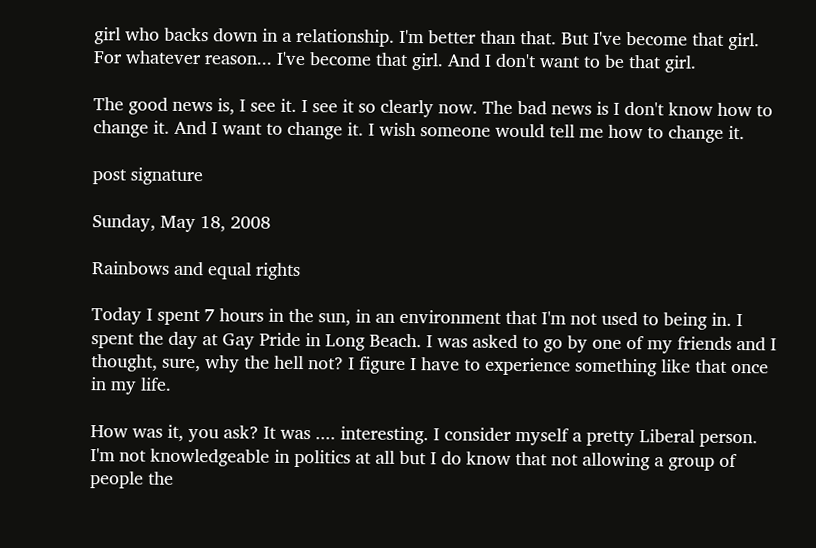girl who backs down in a relationship. I'm better than that. But I've become that girl. For whatever reason... I've become that girl. And I don't want to be that girl.

The good news is, I see it. I see it so clearly now. The bad news is I don't know how to change it. And I want to change it. I wish someone would tell me how to change it.

post signature

Sunday, May 18, 2008

Rainbows and equal rights

Today I spent 7 hours in the sun, in an environment that I'm not used to being in. I spent the day at Gay Pride in Long Beach. I was asked to go by one of my friends and I thought, sure, why the hell not? I figure I have to experience something like that once in my life.

How was it, you ask? It was .... interesting. I consider myself a pretty Liberal person. I'm not knowledgeable in politics at all but I do know that not allowing a group of people the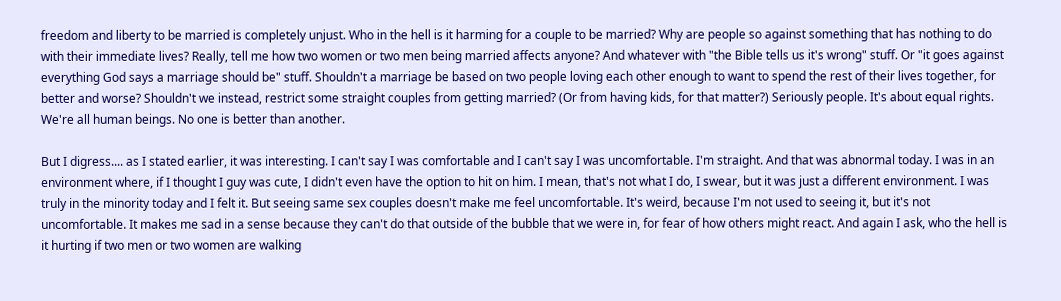freedom and liberty to be married is completely unjust. Who in the hell is it harming for a couple to be married? Why are people so against something that has nothing to do with their immediate lives? Really, tell me how two women or two men being married affects anyone? And whatever with "the Bible tells us it's wrong" stuff. Or "it goes against everything God says a marriage should be" stuff. Shouldn't a marriage be based on two people loving each other enough to want to spend the rest of their lives together, for better and worse? Shouldn't we instead, restrict some straight couples from getting married? (Or from having kids, for that matter?) Seriously people. It's about equal rights. We're all human beings. No one is better than another.

But I digress.... as I stated earlier, it was interesting. I can't say I was comfortable and I can't say I was uncomfortable. I'm straight. And that was abnormal today. I was in an environment where, if I thought I guy was cute, I didn't even have the option to hit on him. I mean, that's not what I do, I swear, but it was just a different environment. I was truly in the minority today and I felt it. But seeing same sex couples doesn't make me feel uncomfortable. It's weird, because I'm not used to seeing it, but it's not uncomfortable. It makes me sad in a sense because they can't do that outside of the bubble that we were in, for fear of how others might react. And again I ask, who the hell is it hurting if two men or two women are walking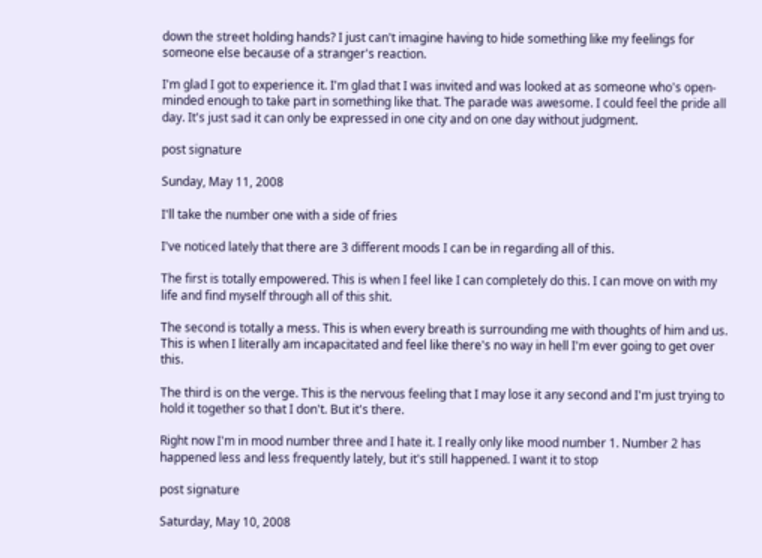down the street holding hands? I just can't imagine having to hide something like my feelings for someone else because of a stranger's reaction.

I'm glad I got to experience it. I'm glad that I was invited and was looked at as someone who's open-minded enough to take part in something like that. The parade was awesome. I could feel the pride all day. It's just sad it can only be expressed in one city and on one day without judgment.

post signature

Sunday, May 11, 2008

I'll take the number one with a side of fries

I've noticed lately that there are 3 different moods I can be in regarding all of this.

The first is totally empowered. This is when I feel like I can completely do this. I can move on with my life and find myself through all of this shit.

The second is totally a mess. This is when every breath is surrounding me with thoughts of him and us. This is when I literally am incapacitated and feel like there's no way in hell I'm ever going to get over this.

The third is on the verge. This is the nervous feeling that I may lose it any second and I'm just trying to hold it together so that I don't. But it's there.

Right now I'm in mood number three and I hate it. I really only like mood number 1. Number 2 has happened less and less frequently lately, but it's still happened. I want it to stop

post signature

Saturday, May 10, 2008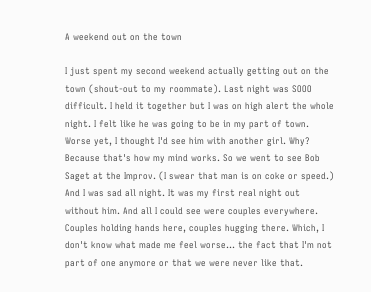A weekend out on the town

I just spent my second weekend actually getting out on the town (shout-out to my roommate). Last night was SOOO difficult. I held it together but I was on high alert the whole night. I felt like he was going to be in my part of town. Worse yet, I thought I'd see him with another girl. Why? Because that's how my mind works. So we went to see Bob Saget at the Improv. (I swear that man is on coke or speed.) And I was sad all night. It was my first real night out without him. And all I could see were couples everywhere. Couples holding hands here, couples hugging there. Which, I don't know what made me feel worse... the fact that I'm not part of one anymore or that we were never like that.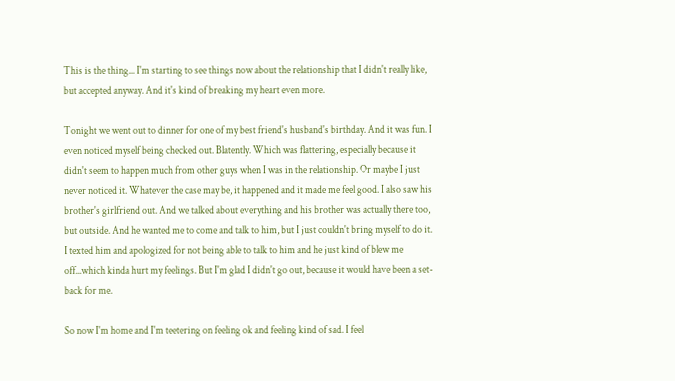This is the thing... I'm starting to see things now about the relationship that I didn't really like, but accepted anyway. And it's kind of breaking my heart even more.

Tonight we went out to dinner for one of my best friend's husband's birthday. And it was fun. I even noticed myself being checked out. Blatently. Which was flattering, especially because it didn't seem to happen much from other guys when I was in the relationship. Or maybe I just never noticed it. Whatever the case may be, it happened and it made me feel good. I also saw his brother's girlfriend out. And we talked about everything and his brother was actually there too, but outside. And he wanted me to come and talk to him, but I just couldn't bring myself to do it. I texted him and apologized for not being able to talk to him and he just kind of blew me off...which kinda hurt my feelings. But I'm glad I didn't go out, because it would have been a set-back for me.

So now I'm home and I'm teetering on feeling ok and feeling kind of sad. I feel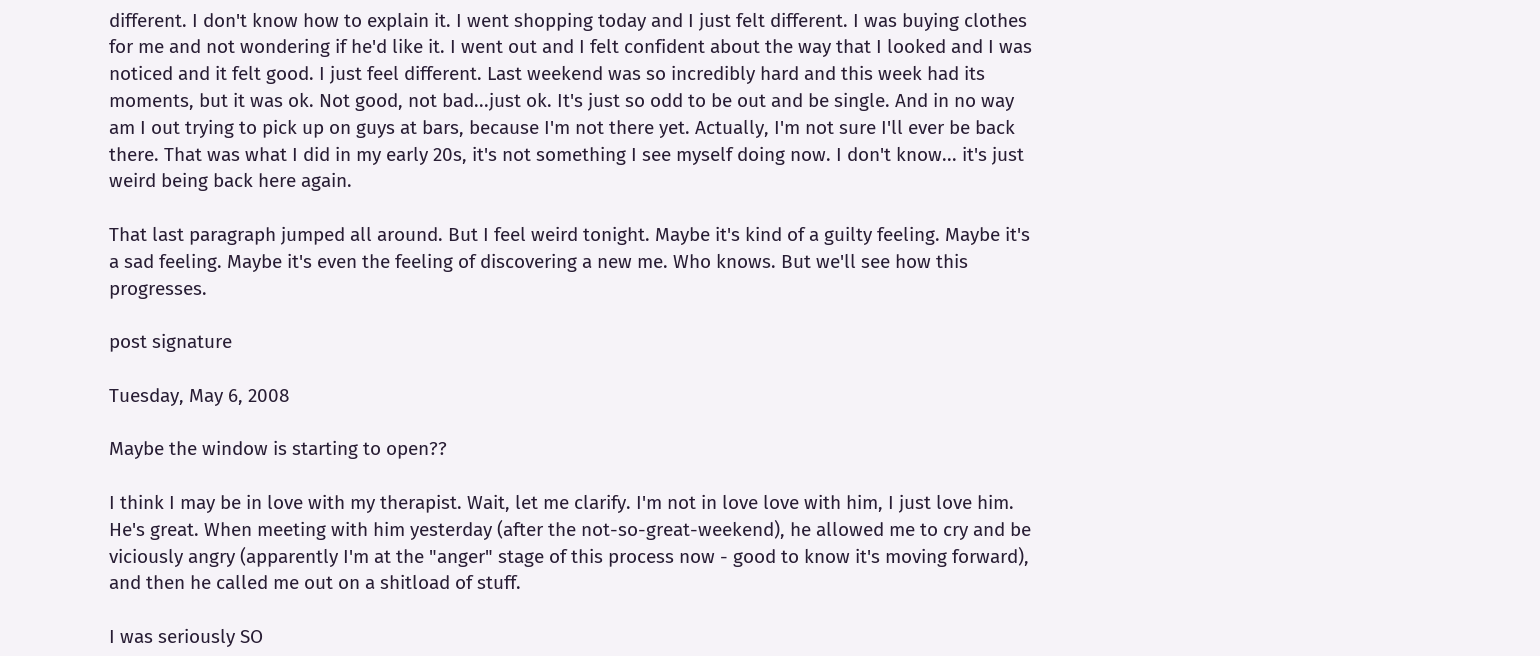different. I don't know how to explain it. I went shopping today and I just felt different. I was buying clothes for me and not wondering if he'd like it. I went out and I felt confident about the way that I looked and I was noticed and it felt good. I just feel different. Last weekend was so incredibly hard and this week had its moments, but it was ok. Not good, not bad...just ok. It's just so odd to be out and be single. And in no way am I out trying to pick up on guys at bars, because I'm not there yet. Actually, I'm not sure I'll ever be back there. That was what I did in my early 20s, it's not something I see myself doing now. I don't know... it's just weird being back here again.

That last paragraph jumped all around. But I feel weird tonight. Maybe it's kind of a guilty feeling. Maybe it's a sad feeling. Maybe it's even the feeling of discovering a new me. Who knows. But we'll see how this progresses.

post signature

Tuesday, May 6, 2008

Maybe the window is starting to open??

I think I may be in love with my therapist. Wait, let me clarify. I'm not in love love with him, I just love him. He's great. When meeting with him yesterday (after the not-so-great-weekend), he allowed me to cry and be viciously angry (apparently I'm at the "anger" stage of this process now - good to know it's moving forward), and then he called me out on a shitload of stuff.

I was seriously SO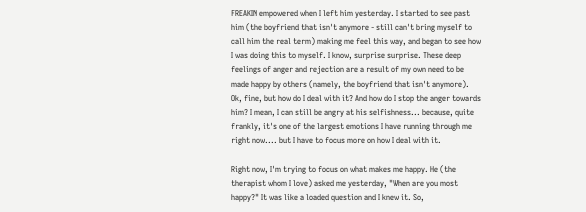FREAKIN empowered when I left him yesterday. I started to see past him (the boyfriend that isn't anymore - still can't bring myself to call him the real term) making me feel this way, and began to see how I was doing this to myself. I know, surprise surprise. These deep feelings of anger and rejection are a result of my own need to be made happy by others (namely, the boyfriend that isn't anymore). Ok, fine, but how do I deal with it? And how do I stop the anger towards him? I mean, I can still be angry at his selfishness... because, quite frankly, it's one of the largest emotions I have running through me right now.... but I have to focus more on how I deal with it.

Right now, I'm trying to focus on what makes me happy. He (the therapist whom I love) asked me yesterday, "When are you most happy?" It was like a loaded question and I knew it. So,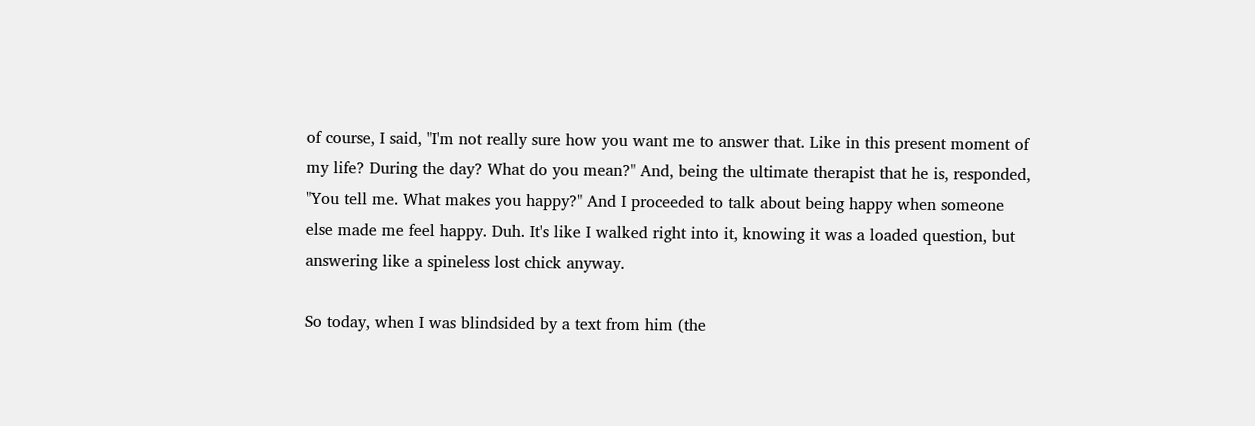of course, I said, "I'm not really sure how you want me to answer that. Like in this present moment of my life? During the day? What do you mean?" And, being the ultimate therapist that he is, responded, "You tell me. What makes you happy?" And I proceeded to talk about being happy when someone else made me feel happy. Duh. It's like I walked right into it, knowing it was a loaded question, but answering like a spineless lost chick anyway.

So today, when I was blindsided by a text from him (the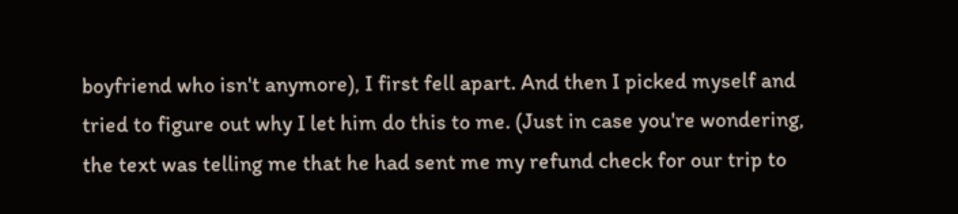boyfriend who isn't anymore), I first fell apart. And then I picked myself and tried to figure out why I let him do this to me. (Just in case you're wondering, the text was telling me that he had sent me my refund check for our trip to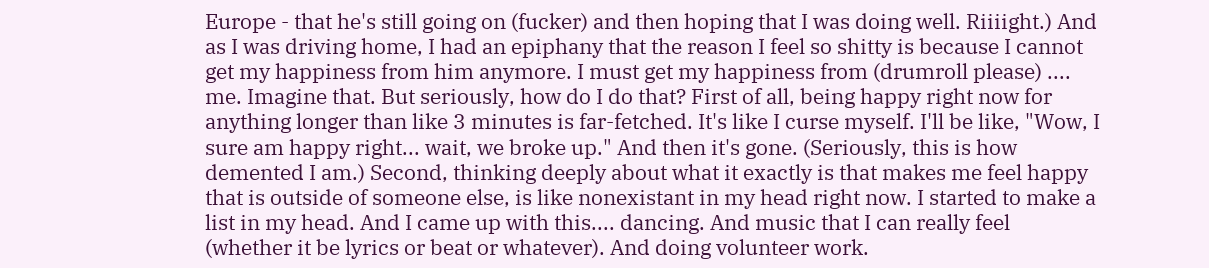Europe - that he's still going on (fucker) and then hoping that I was doing well. Riiiight.) And as I was driving home, I had an epiphany that the reason I feel so shitty is because I cannot get my happiness from him anymore. I must get my happiness from (drumroll please) .... me. Imagine that. But seriously, how do I do that? First of all, being happy right now for anything longer than like 3 minutes is far-fetched. It's like I curse myself. I'll be like, "Wow, I sure am happy right... wait, we broke up." And then it's gone. (Seriously, this is how demented I am.) Second, thinking deeply about what it exactly is that makes me feel happy that is outside of someone else, is like nonexistant in my head right now. I started to make a list in my head. And I came up with this.... dancing. And music that I can really feel (whether it be lyrics or beat or whatever). And doing volunteer work.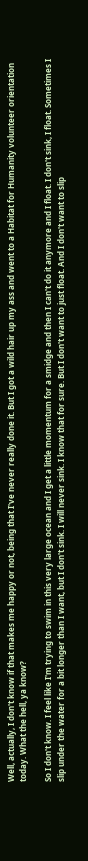Well, actually, I don't know if that makes me happy or not, being that I've never really done it. But I got a wild hair up my ass and went to a Habitat for Humanity volunteer orientation today. What the hell, ya know?

So I don't know. I feel like I'm trying to swim in this very large ocean and I get a little momentum for a smidge and then I can't do it anymore and I float. I don't sink, I float. Sometimes I slip under the water for a bit longer than I want, but I don't sink. I will never sink. I know that for sure. But I don't want to just float. And I don't want to slip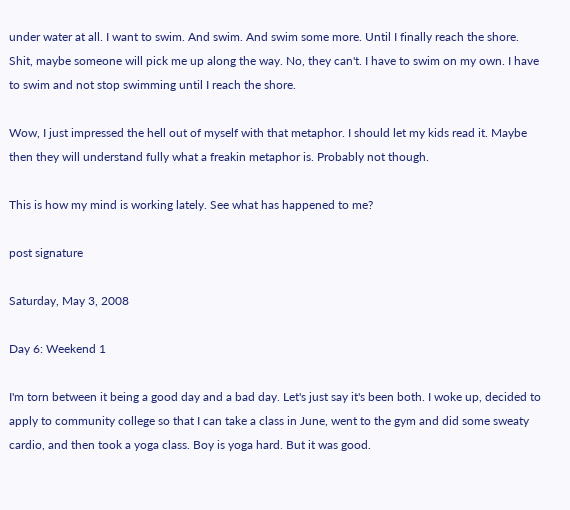under water at all. I want to swim. And swim. And swim some more. Until I finally reach the shore. Shit, maybe someone will pick me up along the way. No, they can't. I have to swim on my own. I have to swim and not stop swimming until I reach the shore.

Wow, I just impressed the hell out of myself with that metaphor. I should let my kids read it. Maybe then they will understand fully what a freakin metaphor is. Probably not though.

This is how my mind is working lately. See what has happened to me?

post signature

Saturday, May 3, 2008

Day 6: Weekend 1

I'm torn between it being a good day and a bad day. Let's just say it's been both. I woke up, decided to apply to community college so that I can take a class in June, went to the gym and did some sweaty cardio, and then took a yoga class. Boy is yoga hard. But it was good.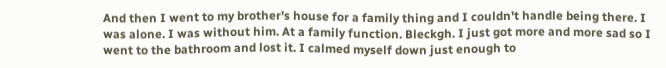And then I went to my brother's house for a family thing and I couldn't handle being there. I was alone. I was without him. At a family function. Bleckgh. I just got more and more sad so I went to the bathroom and lost it. I calmed myself down just enough to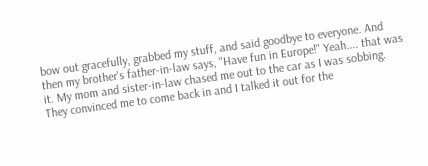bow out gracefully, grabbed my stuff, and said goodbye to everyone. And then my brother's father-in-law says, "Have fun in Europe!" Yeah.... that was it. My mom and sister-in-law chased me out to the car as I was sobbing. They convinced me to come back in and I talked it out for the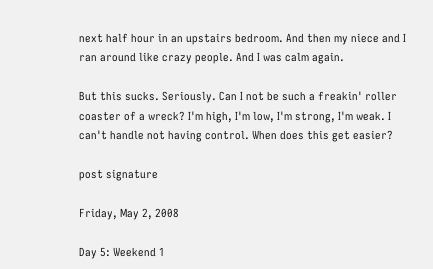next half hour in an upstairs bedroom. And then my niece and I ran around like crazy people. And I was calm again.

But this sucks. Seriously. Can I not be such a freakin' roller coaster of a wreck? I'm high, I'm low, I'm strong, I'm weak. I can't handle not having control. When does this get easier?

post signature

Friday, May 2, 2008

Day 5: Weekend 1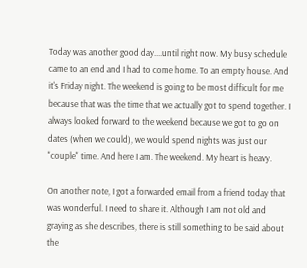Today was another good day....until right now. My busy schedule came to an end and I had to come home. To an empty house. And it's Friday night. The weekend is going to be most difficult for me because that was the time that we actually got to spend together. I always looked forward to the weekend because we got to go on dates (when we could), we would spend nights was just our "couple" time. And here I am. The weekend. My heart is heavy.

On another note, I got a forwarded email from a friend today that was wonderful. I need to share it. Although I am not old and graying as she describes, there is still something to be said about the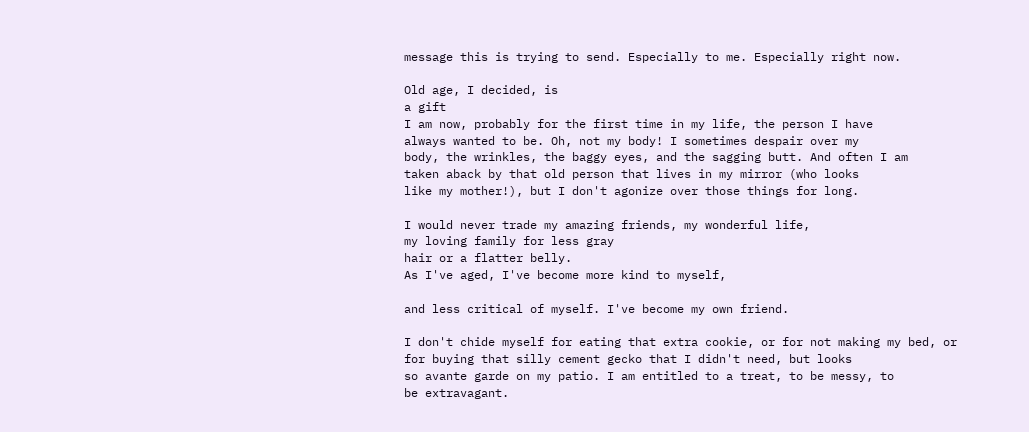message this is trying to send. Especially to me. Especially right now.

Old age, I decided, is
a gift
I am now, probably for the first time in my life, the person I have
always wanted to be. Oh, not my body! I sometimes despair over my
body, the wrinkles, the baggy eyes, and the sagging butt. And often I am
taken aback by that old person that lives in my mirror (who looks
like my mother!), but I don't agonize over those things for long.

I would never trade my amazing friends, my wonderful life,
my loving family for less gray
hair or a flatter belly.
As I've aged, I've become more kind to myself,

and less critical of myself. I've become my own friend.

I don't chide myself for eating that extra cookie, or for not making my bed, or
for buying that silly cement gecko that I didn't need, but looks
so avante garde on my patio. I am entitled to a treat, to be messy, to
be extravagant.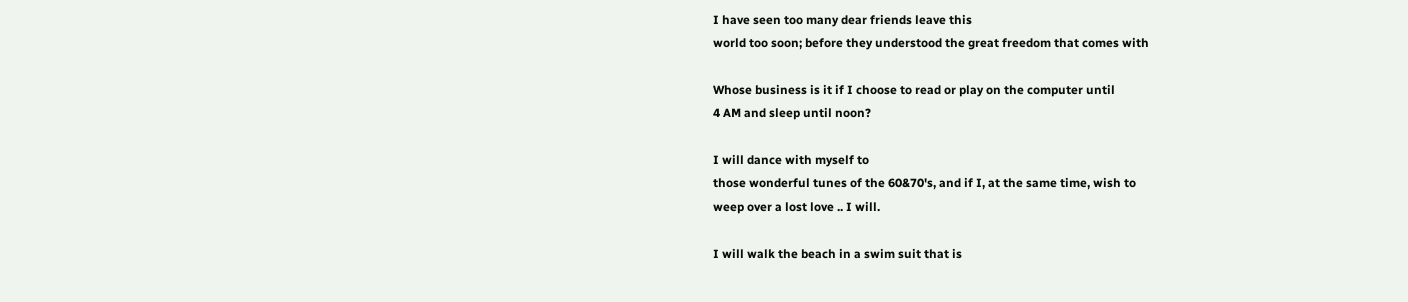I have seen too many dear friends leave this
world too soon; before they understood the great freedom that comes with

Whose business is it if I choose to read or play on the computer until
4 AM and sleep until noon?

I will dance with myself to
those wonderful tunes of the 60&70's, and if I, at the same time, wish to
weep over a lost love .. I will.

I will walk the beach in a swim suit that is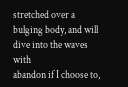stretched over a bulging body, and will dive into the waves with
abandon if I choose to,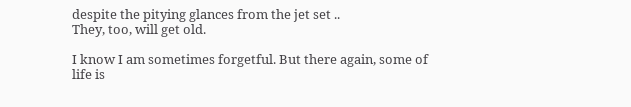despite the pitying glances from the jet set ..
They, too, will get old.

I know I am sometimes forgetful. But there again, some of
life is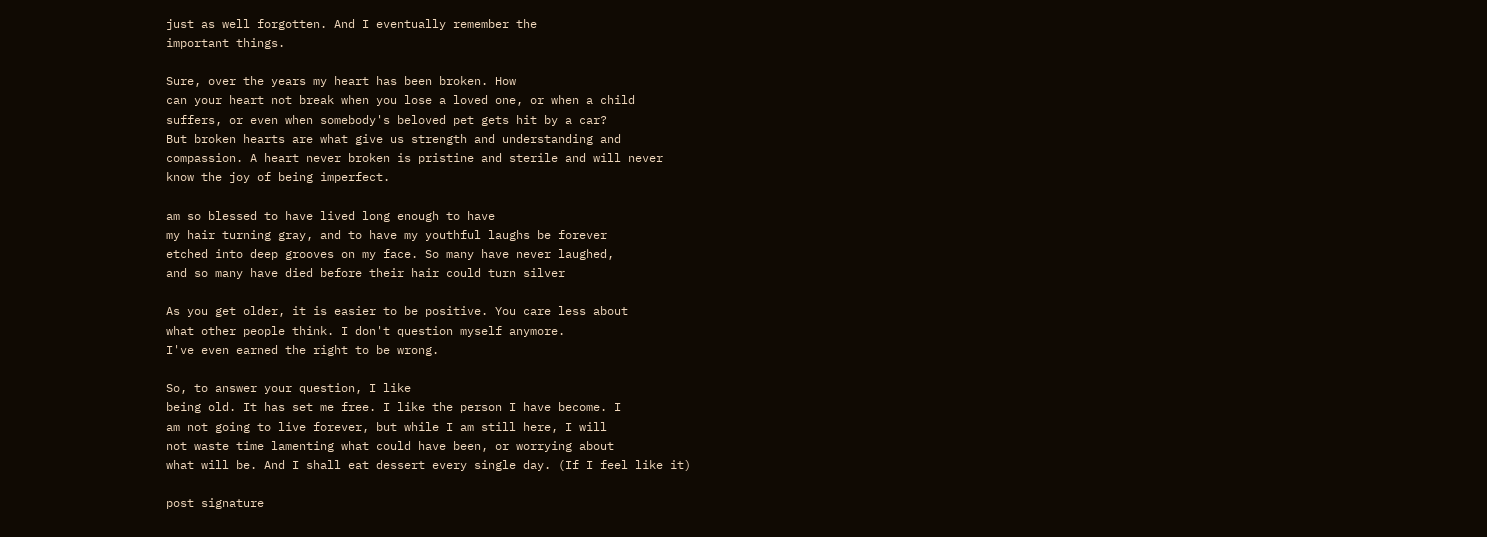just as well forgotten. And I eventually remember the
important things.

Sure, over the years my heart has been broken. How
can your heart not break when you lose a loved one, or when a child
suffers, or even when somebody's beloved pet gets hit by a car?
But broken hearts are what give us strength and understanding and
compassion. A heart never broken is pristine and sterile and will never
know the joy of being imperfect.

am so blessed to have lived long enough to have
my hair turning gray, and to have my youthful laughs be forever
etched into deep grooves on my face. So many have never laughed,
and so many have died before their hair could turn silver

As you get older, it is easier to be positive. You care less about
what other people think. I don't question myself anymore.
I've even earned the right to be wrong.

So, to answer your question, I like
being old. It has set me free. I like the person I have become. I
am not going to live forever, but while I am still here, I will
not waste time lamenting what could have been, or worrying about
what will be. And I shall eat dessert every single day. (If I feel like it)

post signature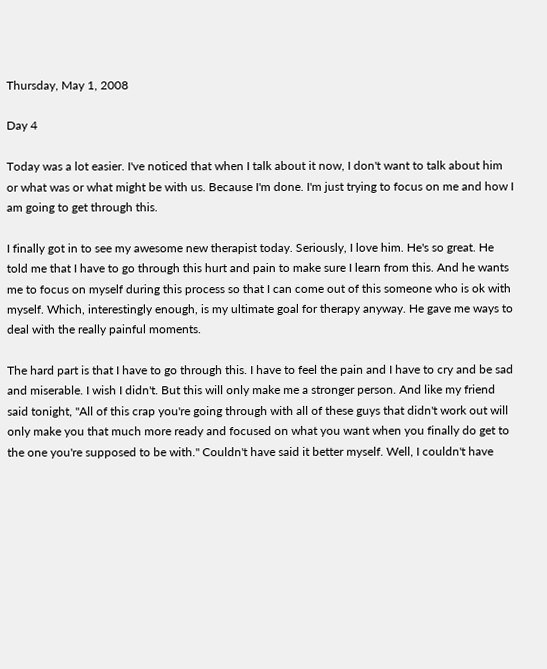Thursday, May 1, 2008

Day 4

Today was a lot easier. I've noticed that when I talk about it now, I don't want to talk about him or what was or what might be with us. Because I'm done. I'm just trying to focus on me and how I am going to get through this.

I finally got in to see my awesome new therapist today. Seriously, I love him. He's so great. He told me that I have to go through this hurt and pain to make sure I learn from this. And he wants me to focus on myself during this process so that I can come out of this someone who is ok with myself. Which, interestingly enough, is my ultimate goal for therapy anyway. He gave me ways to deal with the really painful moments.

The hard part is that I have to go through this. I have to feel the pain and I have to cry and be sad and miserable. I wish I didn't. But this will only make me a stronger person. And like my friend said tonight, "All of this crap you're going through with all of these guys that didn't work out will only make you that much more ready and focused on what you want when you finally do get to the one you're supposed to be with." Couldn't have said it better myself. Well, I couldn't have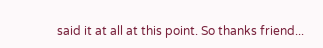said it at all at this point. So thanks friend...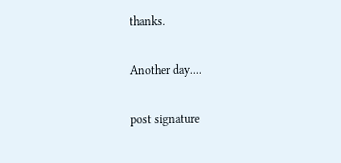thanks.

Another day....

post signature